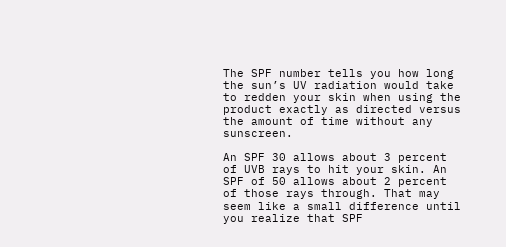The SPF number tells you how long the sun’s UV radiation would take to redden your skin when using the product exactly as directed versus the amount of time without any sunscreen.

An SPF 30 allows about 3 percent of UVB rays to hit your skin. An SPF of 50 allows about 2 percent of those rays through. That may seem like a small difference until you realize that SPF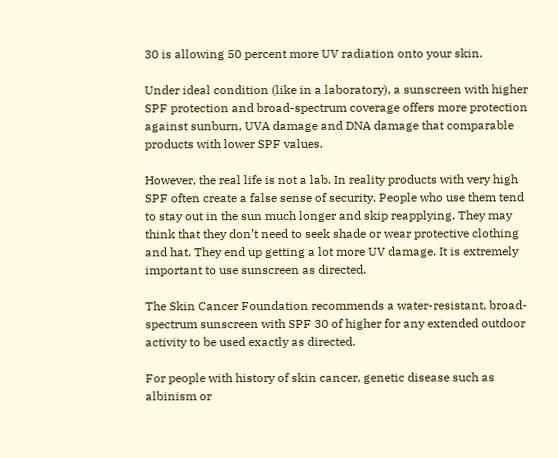30 is allowing 50 percent more UV radiation onto your skin.

Under ideal condition (like in a laboratory), a sunscreen with higher SPF protection and broad-spectrum coverage offers more protection against sunburn, UVA damage and DNA damage that comparable products with lower SPF values.

However, the real life is not a lab. In reality products with very high SPF often create a false sense of security. People who use them tend to stay out in the sun much longer and skip reapplying. They may think that they don’t need to seek shade or wear protective clothing and hat. They end up getting a lot more UV damage. It is extremely important to use sunscreen as directed.

The Skin Cancer Foundation recommends a water-resistant, broad-spectrum sunscreen with SPF 30 of higher for any extended outdoor activity to be used exactly as directed.

For people with history of skin cancer, genetic disease such as albinism or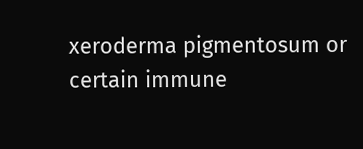xeroderma pigmentosum or certain immune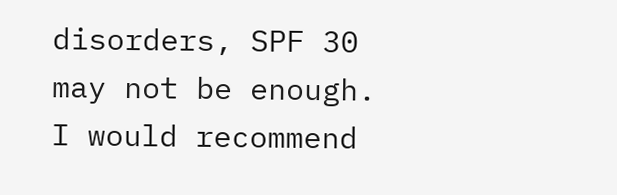disorders, SPF 30 may not be enough. I would recommend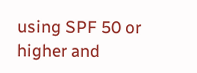using SPF 50 or higher and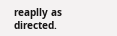reaplly as directed.